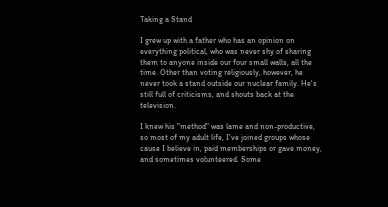Taking a Stand

I grew up with a father who has an opinion on everything political, who was never shy of sharing them to anyone inside our four small walls, all the time. Other than voting religiously, however, he never took a stand outside our nuclear family. He's still full of criticisms, and shouts back at the television.

I knew his "method" was lame and non-productive, so most of my adult life, I've joined groups whose cause I believe in, paid memberships or gave money, and sometimes volunteered. Some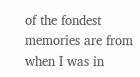of the fondest memories are from when I was in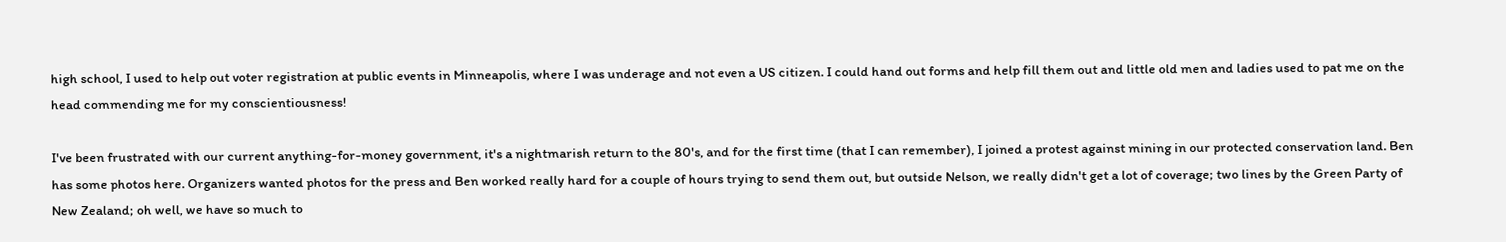high school, I used to help out voter registration at public events in Minneapolis, where I was underage and not even a US citizen. I could hand out forms and help fill them out and little old men and ladies used to pat me on the head commending me for my conscientiousness!

I've been frustrated with our current anything-for-money government, it's a nightmarish return to the 80's, and for the first time (that I can remember), I joined a protest against mining in our protected conservation land. Ben has some photos here. Organizers wanted photos for the press and Ben worked really hard for a couple of hours trying to send them out, but outside Nelson, we really didn't get a lot of coverage; two lines by the Green Party of New Zealand; oh well, we have so much to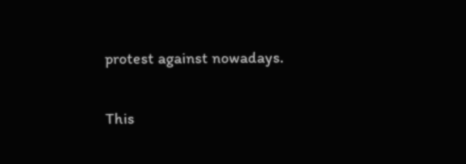protest against nowadays.

This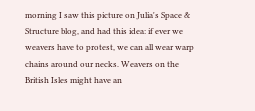morning I saw this picture on Julia's Space & Structure blog, and had this idea: if ever we weavers have to protest, we can all wear warp chains around our necks. Weavers on the British Isles might have an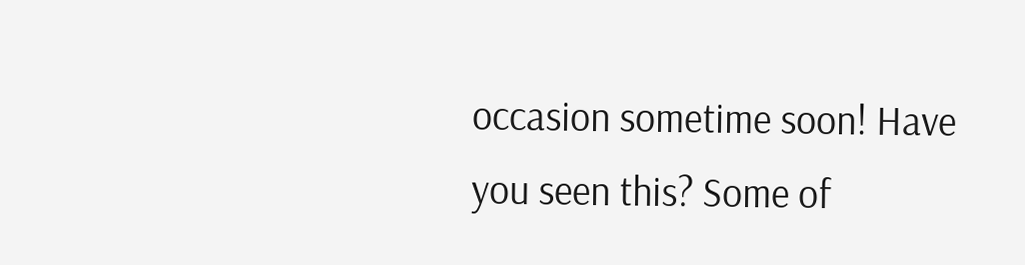occasion sometime soon! Have you seen this? Some of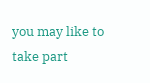you may like to take part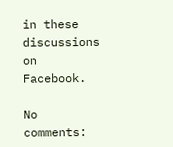in these discussions on Facebook.

No comments: